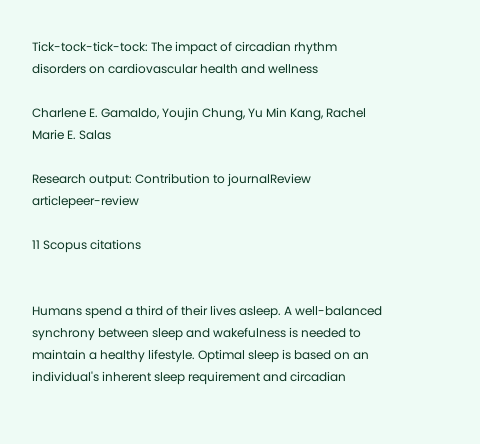Tick-tock-tick-tock: The impact of circadian rhythm disorders on cardiovascular health and wellness

Charlene E. Gamaldo, Youjin Chung, Yu Min Kang, Rachel Marie E. Salas

Research output: Contribution to journalReview articlepeer-review

11 Scopus citations


Humans spend a third of their lives asleep. A well-balanced synchrony between sleep and wakefulness is needed to maintain a healthy lifestyle. Optimal sleep is based on an individual's inherent sleep requirement and circadian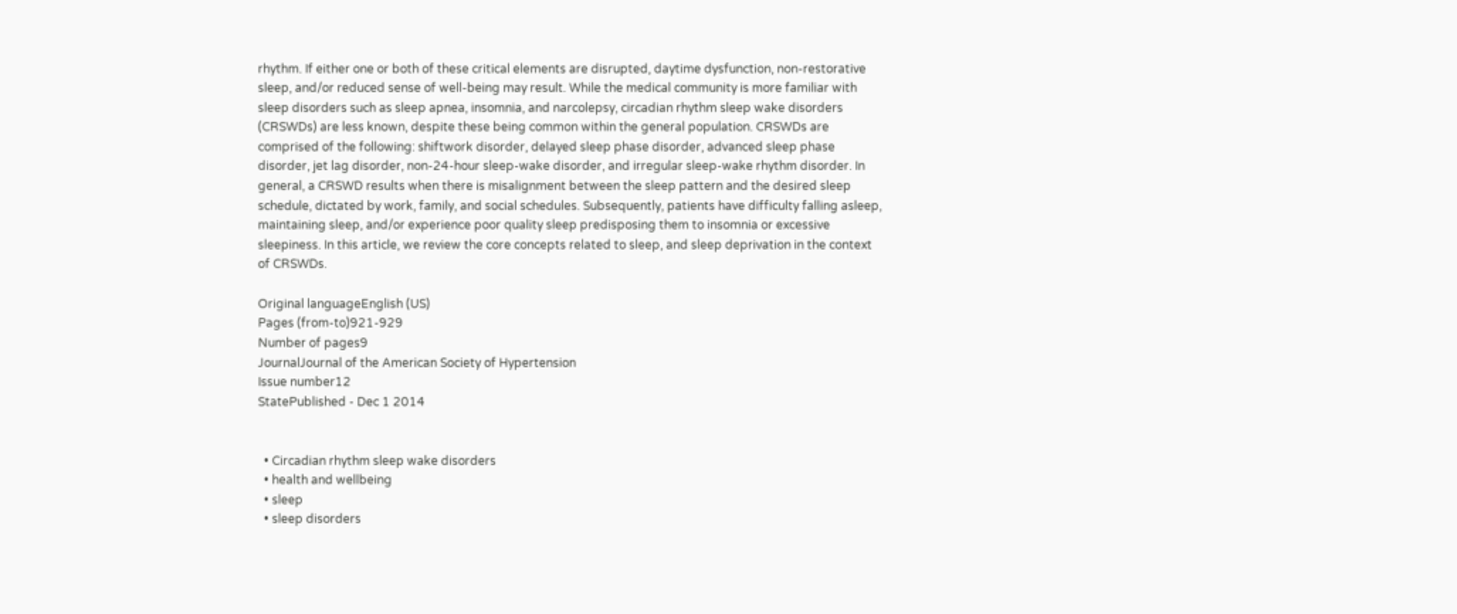rhythm. If either one or both of these critical elements are disrupted, daytime dysfunction, non-restorative sleep, and/or reduced sense of well-being may result. While the medical community is more familiar with sleep disorders such as sleep apnea, insomnia, and narcolepsy, circadian rhythm sleep wake disorders (CRSWDs) are less known, despite these being common within the general population. CRSWDs are comprised of the following: shiftwork disorder, delayed sleep phase disorder, advanced sleep phase disorder, jet lag disorder, non-24-hour sleep-wake disorder, and irregular sleep-wake rhythm disorder. In general, a CRSWD results when there is misalignment between the sleep pattern and the desired sleep schedule, dictated by work, family, and social schedules. Subsequently, patients have difficulty falling asleep, maintaining sleep, and/or experience poor quality sleep predisposing them to insomnia or excessive sleepiness. In this article, we review the core concepts related to sleep, and sleep deprivation in the context of CRSWDs.

Original languageEnglish (US)
Pages (from-to)921-929
Number of pages9
JournalJournal of the American Society of Hypertension
Issue number12
StatePublished - Dec 1 2014


  • Circadian rhythm sleep wake disorders
  • health and wellbeing
  • sleep
  • sleep disorders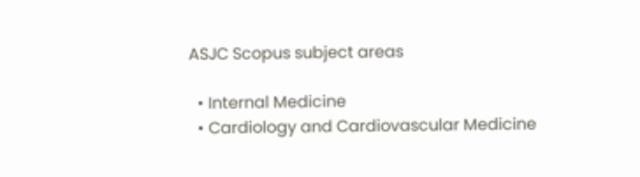ASJC Scopus subject areas

  • Internal Medicine
  • Cardiology and Cardiovascular Medicine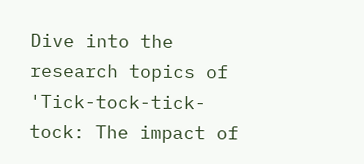Dive into the research topics of 'Tick-tock-tick-tock: The impact of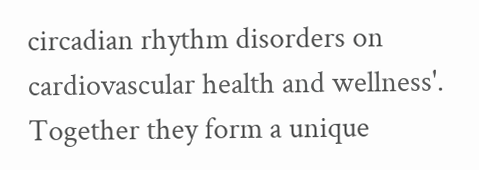circadian rhythm disorders on cardiovascular health and wellness'. Together they form a unique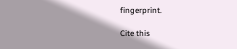fingerprint.

Cite this